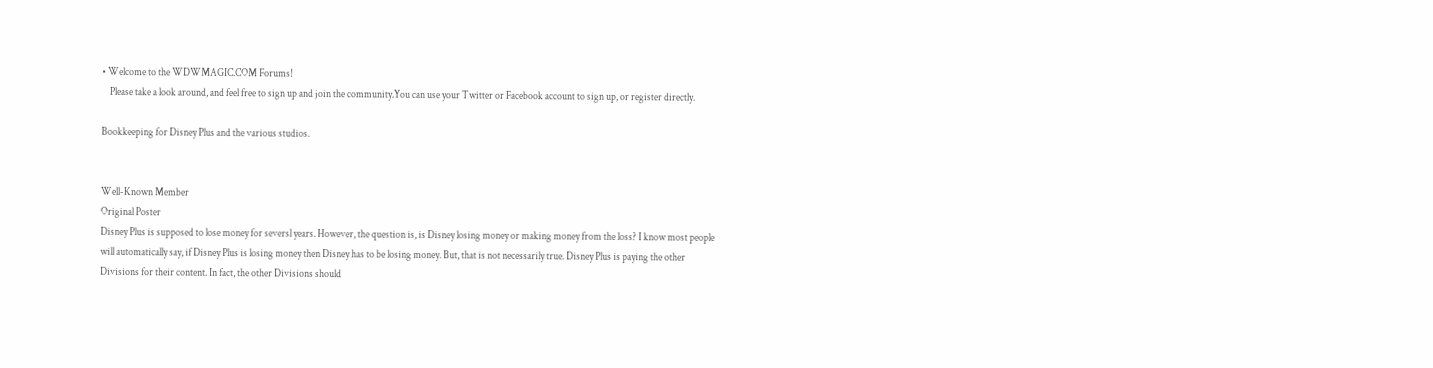• Welcome to the WDWMAGIC.COM Forums!
    Please take a look around, and feel free to sign up and join the community.You can use your Twitter or Facebook account to sign up, or register directly.

Bookkeeping for Disney Plus and the various studios.


Well-Known Member
Original Poster
Disney Plus is supposed to lose money for seversl years. However, the question is, is Disney losing money or making money from the loss? I know most people will automatically say, if Disney Plus is losing money then Disney has to be losing money. But, that is not necessarily true. Disney Plus is paying the other Divisions for their content. In fact, the other Divisions should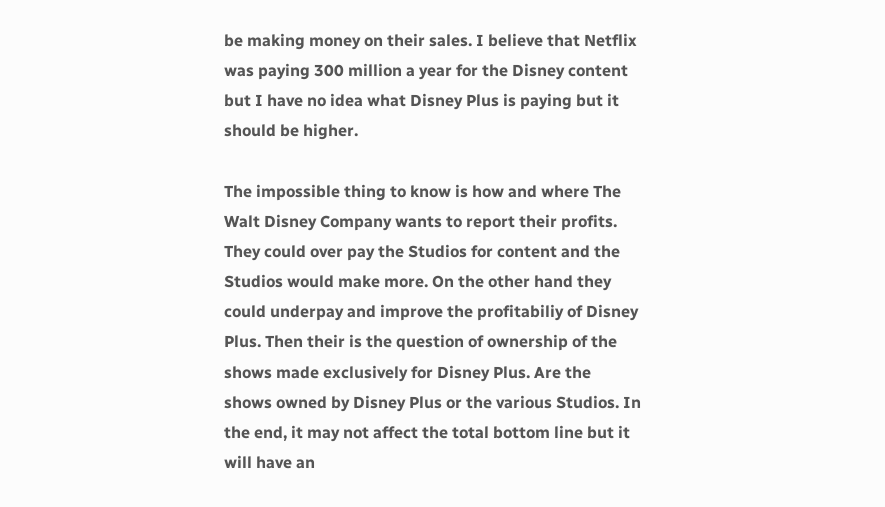be making money on their sales. I believe that Netflix was paying 300 million a year for the Disney content but I have no idea what Disney Plus is paying but it should be higher.

The impossible thing to know is how and where The Walt Disney Company wants to report their profits. They could over pay the Studios for content and the Studios would make more. On the other hand they could underpay and improve the profitabiliy of Disney Plus. Then their is the question of ownership of the shows made exclusively for Disney Plus. Are the shows owned by Disney Plus or the various Studios. In the end, it may not affect the total bottom line but it will have an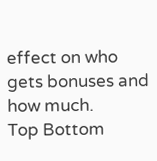effect on who gets bonuses and how much.
Top Bottom